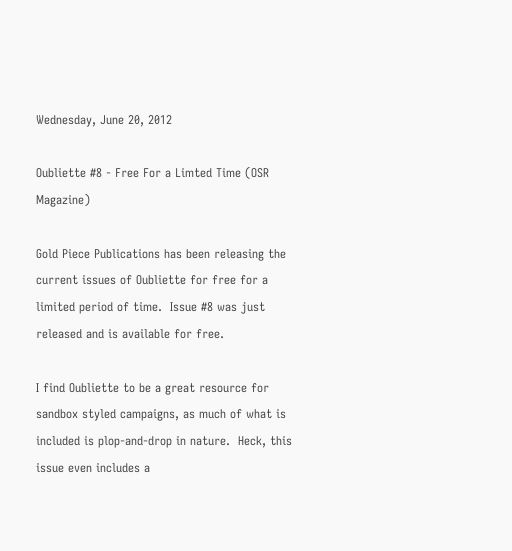Wednesday, June 20, 2012

Oubliette #8 - Free For a Limted Time (OSR Magazine)

Gold Piece Publications has been releasing the current issues of Oubliette for free for a limited period of time.  Issue #8 was just released and is available for free.

I find Oubliette to be a great resource for sandbox styled campaigns, as much of what is included is plop-and-drop in nature.  Heck, this issue even includes a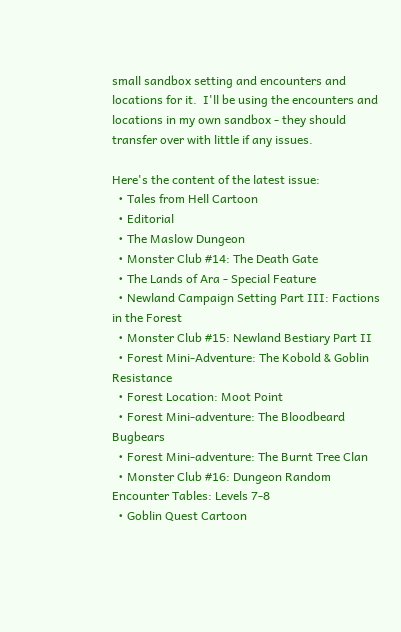small sandbox setting and encounters and locations for it.  I'll be using the encounters and locations in my own sandbox - they should transfer over with little if any issues.

Here's the content of the latest issue:
  • Tales from Hell Cartoon
  • Editorial
  • The Maslow Dungeon
  • Monster Club #14: The Death Gate
  • The Lands of Ara - Special Feature
  • Newland Campaign Setting Part III: Factions in the Forest
  • Monster Club #15: Newland Bestiary Part II
  • Forest Mini-Adventure: The Kobold & Goblin Resistance
  • Forest Location: Moot Point
  • Forest Mini-adventure: The Bloodbeard Bugbears
  • Forest Mini-adventure: The Burnt Tree Clan
  • Monster Club #16: Dungeon Random Encounter Tables: Levels 7-8
  • Goblin Quest Cartoon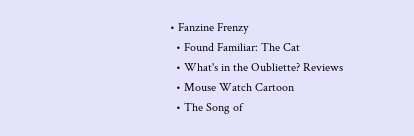• Fanzine Frenzy
  • Found Familiar: The Cat
  • What's in the Oubliette? Reviews
  • Mouse Watch Cartoon
  • The Song of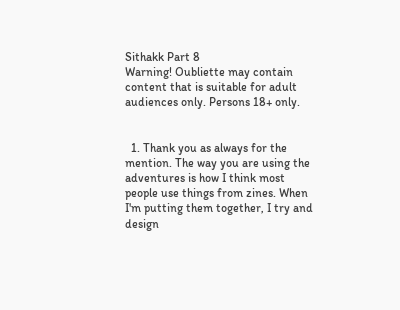Sithakk Part 8
Warning! Oubliette may contain content that is suitable for adult audiences only. Persons 18+ only.


  1. Thank you as always for the mention. The way you are using the adventures is how I think most people use things from zines. When I'm putting them together, I try and design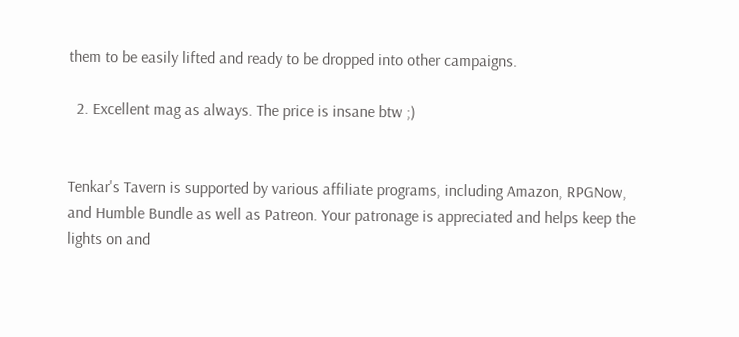them to be easily lifted and ready to be dropped into other campaigns.

  2. Excellent mag as always. The price is insane btw ;)


Tenkar's Tavern is supported by various affiliate programs, including Amazon, RPGNow,
and Humble Bundle as well as Patreon. Your patronage is appreciated and helps keep the
lights on and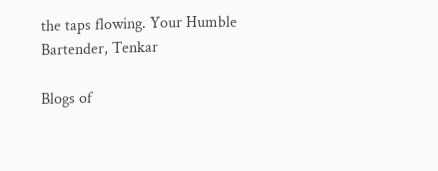the taps flowing. Your Humble Bartender, Tenkar

Blogs of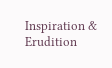Inspiration & Erudition